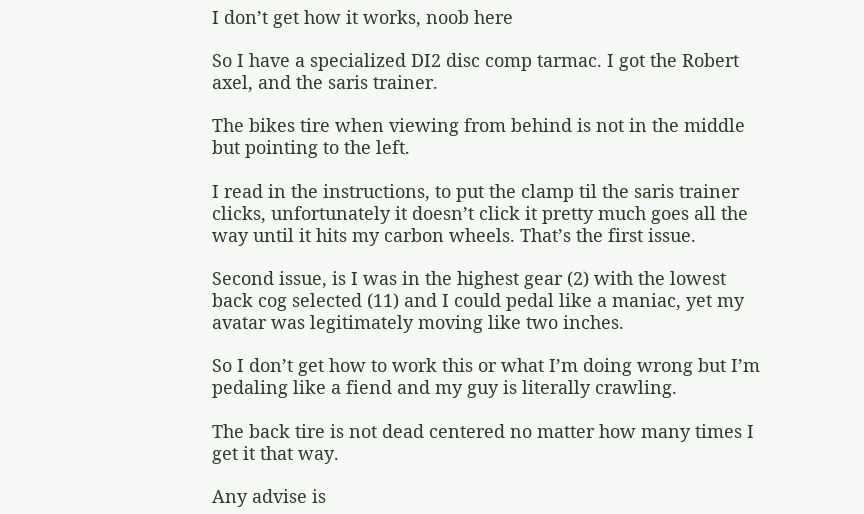I don’t get how it works, noob here

So I have a specialized DI2 disc comp tarmac. I got the Robert axel, and the saris trainer.

The bikes tire when viewing from behind is not in the middle but pointing to the left.

I read in the instructions, to put the clamp til the saris trainer clicks, unfortunately it doesn’t click it pretty much goes all the way until it hits my carbon wheels. That’s the first issue.

Second issue, is I was in the highest gear (2) with the lowest back cog selected (11) and I could pedal like a maniac, yet my avatar was legitimately moving like two inches.

So I don’t get how to work this or what I’m doing wrong but I’m pedaling like a fiend and my guy is literally crawling.

The back tire is not dead centered no matter how many times I get it that way.

Any advise is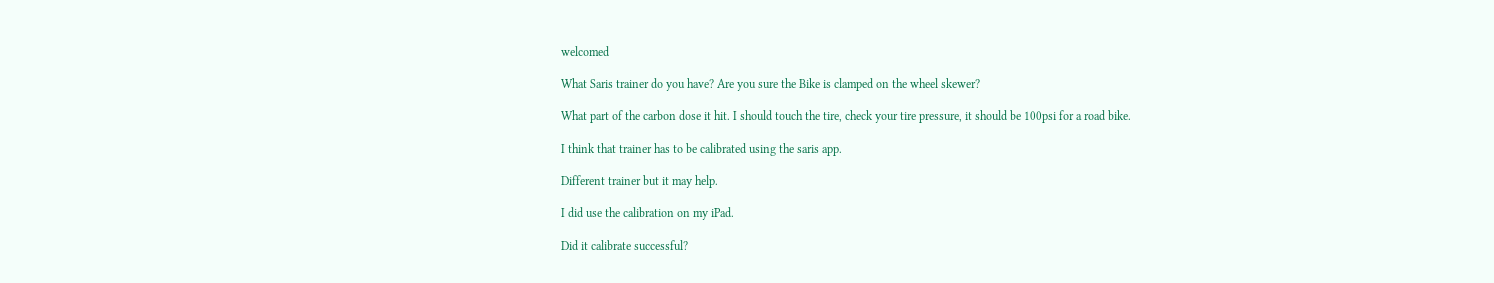welcomed

What Saris trainer do you have? Are you sure the Bike is clamped on the wheel skewer?

What part of the carbon dose it hit. I should touch the tire, check your tire pressure, it should be 100psi for a road bike.

I think that trainer has to be calibrated using the saris app.

Different trainer but it may help.

I did use the calibration on my iPad.

Did it calibrate successful?